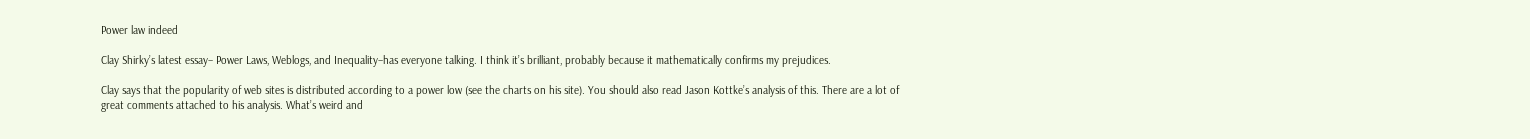Power law indeed

Clay Shirky’s latest essay– Power Laws, Weblogs, and Inequality–has everyone talking. I think it’s brilliant, probably because it mathematically confirms my prejudices.

Clay says that the popularity of web sites is distributed according to a power low (see the charts on his site). You should also read Jason Kottke’s analysis of this. There are a lot of great comments attached to his analysis. What’s weird and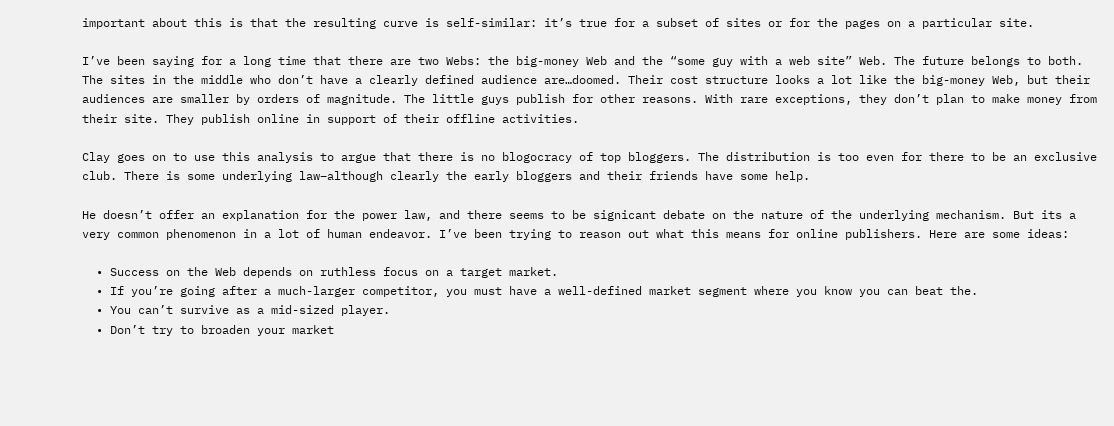important about this is that the resulting curve is self-similar: it’s true for a subset of sites or for the pages on a particular site.

I’ve been saying for a long time that there are two Webs: the big-money Web and the “some guy with a web site” Web. The future belongs to both. The sites in the middle who don’t have a clearly defined audience are…doomed. Their cost structure looks a lot like the big-money Web, but their audiences are smaller by orders of magnitude. The little guys publish for other reasons. With rare exceptions, they don’t plan to make money from their site. They publish online in support of their offline activities.

Clay goes on to use this analysis to argue that there is no blogocracy of top bloggers. The distribution is too even for there to be an exclusive club. There is some underlying law–although clearly the early bloggers and their friends have some help.

He doesn’t offer an explanation for the power law, and there seems to be signicant debate on the nature of the underlying mechanism. But its a very common phenomenon in a lot of human endeavor. I’ve been trying to reason out what this means for online publishers. Here are some ideas:

  • Success on the Web depends on ruthless focus on a target market.
  • If you’re going after a much-larger competitor, you must have a well-defined market segment where you know you can beat the.
  • You can’t survive as a mid-sized player.
  • Don’t try to broaden your market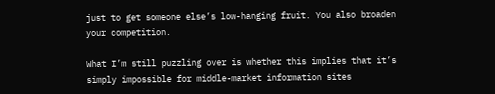just to get someone else’s low-hanging fruit. You also broaden your competition.

What I’m still puzzling over is whether this implies that it’s simply impossible for middle-market information sites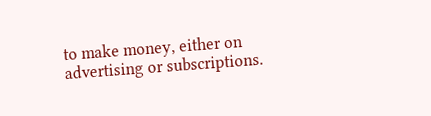to make money, either on advertising or subscriptions.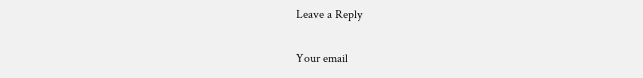Leave a Reply

Your email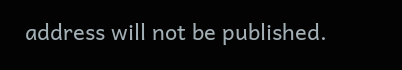address will not be published.